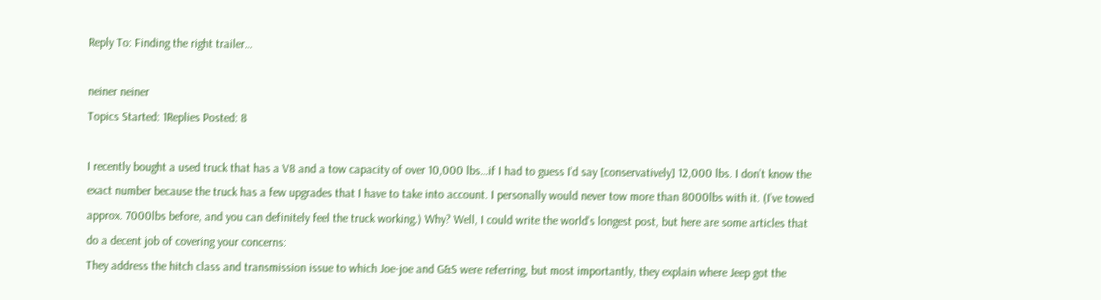Reply To: Finding the right trailer…

neiner neiner
Topics Started: 1Replies Posted: 8

I recently bought a used truck that has a V8 and a tow capacity of over 10,000 lbs…if I had to guess I’d say [conservatively] 12,000 lbs. I don’t know the exact number because the truck has a few upgrades that I have to take into account. I personally would never tow more than 8000lbs with it. (I’ve towed approx. 7000lbs before, and you can definitely feel the truck working.) Why? Well, I could write the world’s longest post, but here are some articles that do a decent job of covering your concerns:
They address the hitch class and transmission issue to which Joe-joe and G&S were referring, but most importantly, they explain where Jeep got the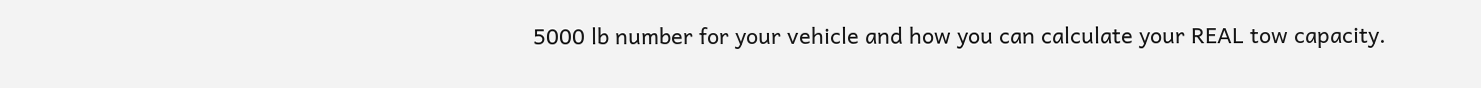5000 lb number for your vehicle and how you can calculate your REAL tow capacity.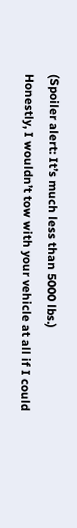(Spoiler alert: It’s much less than 5000 lbs.)
Honestly, I wouldn’t tow with your vehicle at all if I could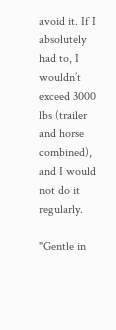avoid it. If I absolutely had to, I wouldn’t exceed 3000 lbs (trailer and horse combined), and I would not do it regularly.

"Gentle in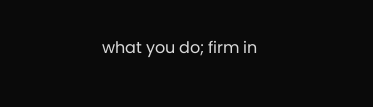what you do; firm in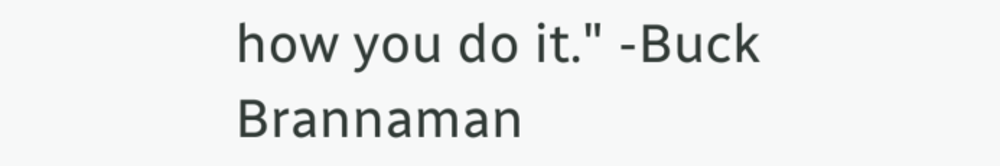how you do it." -Buck Brannaman